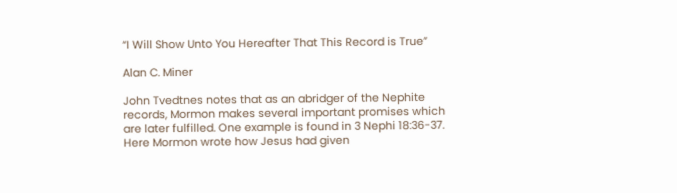“I Will Show Unto You Hereafter That This Record is True”

Alan C. Miner

John Tvedtnes notes that as an abridger of the Nephite records, Mormon makes several important promises which are later fulfilled. One example is found in 3 Nephi 18:36-37. Here Mormon wrote how Jesus had given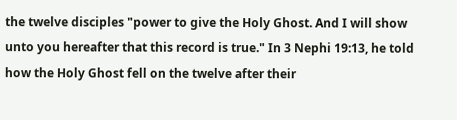the twelve disciples "power to give the Holy Ghost. And I will show unto you hereafter that this record is true." In 3 Nephi 19:13, he told how the Holy Ghost fell on the twelve after their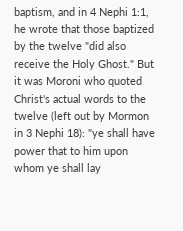baptism, and in 4 Nephi 1:1, he wrote that those baptized by the twelve "did also receive the Holy Ghost." But it was Moroni who quoted Christ's actual words to the twelve (left out by Mormon in 3 Nephi 18): "ye shall have power that to him upon whom ye shall lay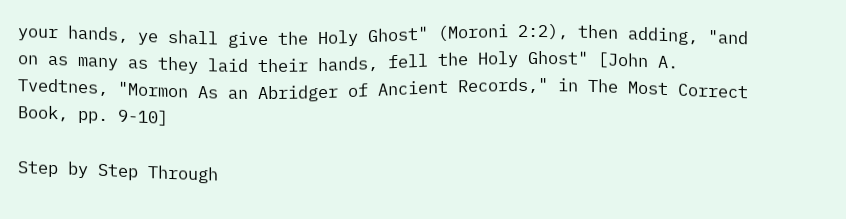your hands, ye shall give the Holy Ghost" (Moroni 2:2), then adding, "and on as many as they laid their hands, fell the Holy Ghost" [John A. Tvedtnes, "Mormon As an Abridger of Ancient Records," in The Most Correct Book, pp. 9-10]

Step by Step Through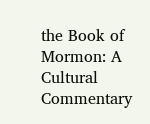the Book of Mormon: A Cultural Commentary